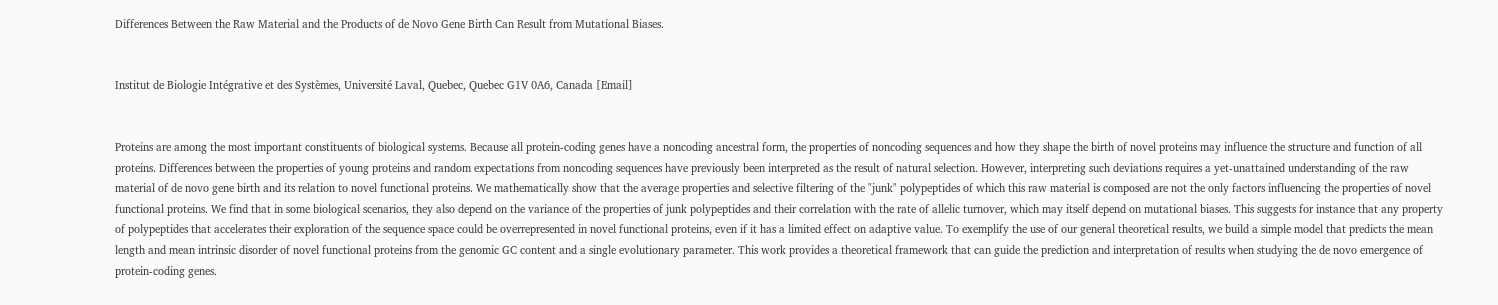Differences Between the Raw Material and the Products of de Novo Gene Birth Can Result from Mutational Biases.


Institut de Biologie Intégrative et des Systèmes, Université Laval, Quebec, Quebec G1V 0A6, Canada [Email]


Proteins are among the most important constituents of biological systems. Because all protein-coding genes have a noncoding ancestral form, the properties of noncoding sequences and how they shape the birth of novel proteins may influence the structure and function of all proteins. Differences between the properties of young proteins and random expectations from noncoding sequences have previously been interpreted as the result of natural selection. However, interpreting such deviations requires a yet-unattained understanding of the raw material of de novo gene birth and its relation to novel functional proteins. We mathematically show that the average properties and selective filtering of the "junk" polypeptides of which this raw material is composed are not the only factors influencing the properties of novel functional proteins. We find that in some biological scenarios, they also depend on the variance of the properties of junk polypeptides and their correlation with the rate of allelic turnover, which may itself depend on mutational biases. This suggests for instance that any property of polypeptides that accelerates their exploration of the sequence space could be overrepresented in novel functional proteins, even if it has a limited effect on adaptive value. To exemplify the use of our general theoretical results, we build a simple model that predicts the mean length and mean intrinsic disorder of novel functional proteins from the genomic GC content and a single evolutionary parameter. This work provides a theoretical framework that can guide the prediction and interpretation of results when studying the de novo emergence of protein-coding genes.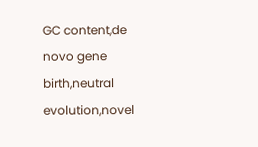GC content,de novo gene birth,neutral evolution,novel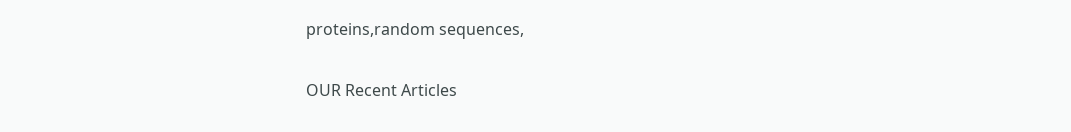proteins,random sequences,

OUR Recent Articles